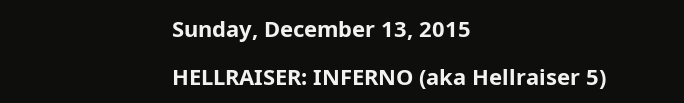Sunday, December 13, 2015

HELLRAISER: INFERNO (aka Hellraiser 5)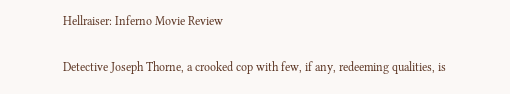Hellraiser: Inferno Movie Review

Detective Joseph Thorne, a crooked cop with few, if any, redeeming qualities, is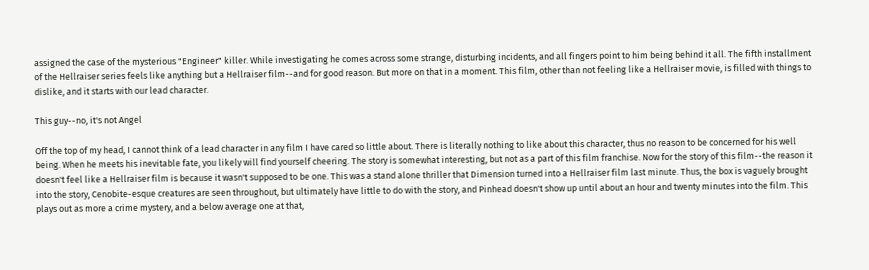assigned the case of the mysterious "Engineer" killer. While investigating he comes across some strange, disturbing incidents, and all fingers point to him being behind it all. The fifth installment of the Hellraiser series feels like anything but a Hellraiser film--and for good reason. But more on that in a moment. This film, other than not feeling like a Hellraiser movie, is filled with things to dislike, and it starts with our lead character.

This guy--no, it's not Angel

Off the top of my head, I cannot think of a lead character in any film I have cared so little about. There is literally nothing to like about this character, thus no reason to be concerned for his well being. When he meets his inevitable fate, you likely will find yourself cheering. The story is somewhat interesting, but not as a part of this film franchise. Now for the story of this film--the reason it doesn't feel like a Hellraiser film is because it wasn't supposed to be one. This was a stand alone thriller that Dimension turned into a Hellraiser film last minute. Thus, the box is vaguely brought into the story, Cenobite-esque creatures are seen throughout, but ultimately have little to do with the story, and Pinhead doesn't show up until about an hour and twenty minutes into the film. This plays out as more a crime mystery, and a below average one at that,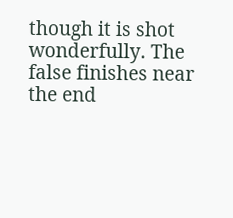though it is shot wonderfully. The false finishes near the end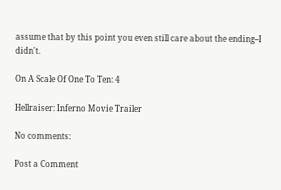assume that by this point you even still care about the ending--I didn't.

On A Scale Of One To Ten: 4

Hellraiser: Inferno Movie Trailer

No comments:

Post a Comment